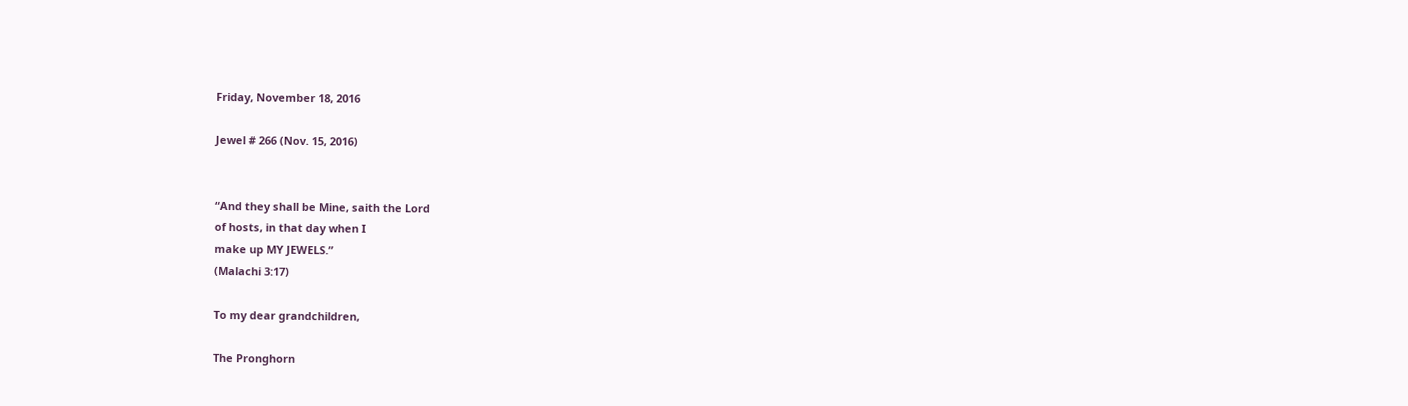Friday, November 18, 2016

Jewel # 266 (Nov. 15, 2016)


“And they shall be Mine, saith the Lord
of hosts, in that day when I
make up MY JEWELS.”
(Malachi 3:17)

To my dear grandchildren,

The Pronghorn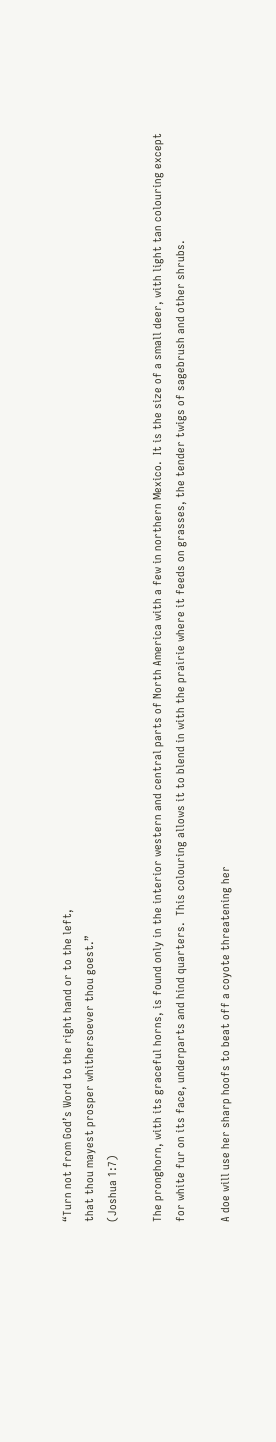“Turn not from God’s Word to the right hand or to the left,
that thou mayest prosper whithersoever thou goest.”
(Joshua 1:7)

The pronghorn, with its graceful horns, is found only in the interior western and central parts of North America with a few in northern Mexico.  It is the size of a small deer, with light tan colouring except for white fur on its face, underparts and hind quarters.  This colouring allows it to blend in with the prairie where it feeds on grasses, the tender twigs of sagebrush and other shrubs.

A doe will use her sharp hoofs to beat off a coyote threatening her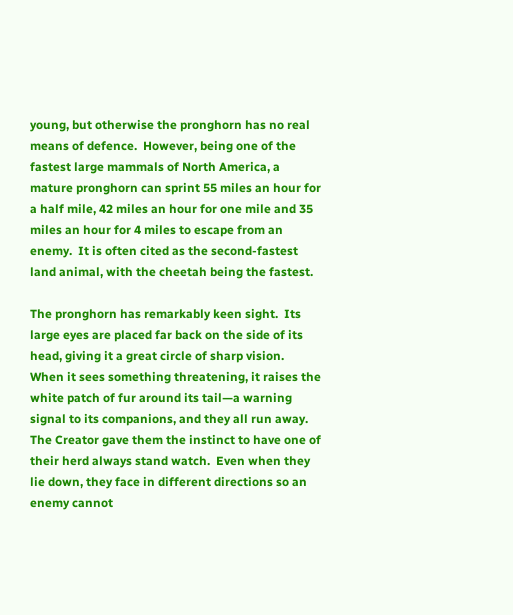young, but otherwise the pronghorn has no real means of defence.  However, being one of the fastest large mammals of North America, a mature pronghorn can sprint 55 miles an hour for a half mile, 42 miles an hour for one mile and 35 miles an hour for 4 miles to escape from an enemy.  It is often cited as the second-fastest land animal, with the cheetah being the fastest.

The pronghorn has remarkably keen sight.  Its large eyes are placed far back on the side of its head, giving it a great circle of sharp vision.  When it sees something threatening, it raises the white patch of fur around its tail—a warning signal to its companions, and they all run away.  The Creator gave them the instinct to have one of their herd always stand watch.  Even when they lie down, they face in different directions so an enemy cannot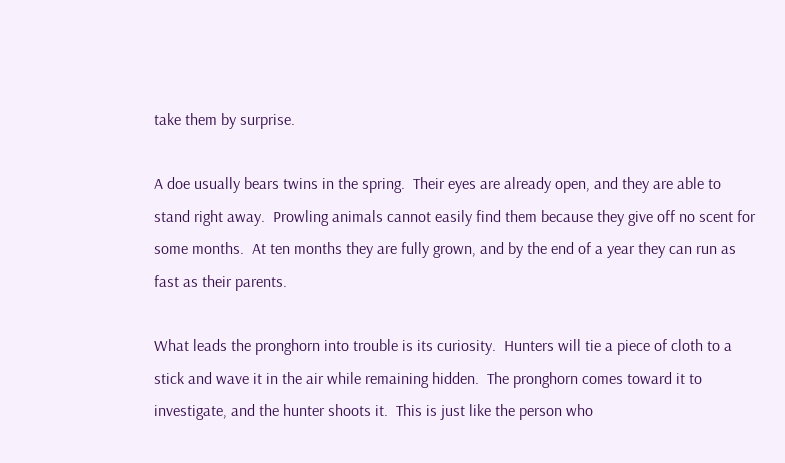take them by surprise.

A doe usually bears twins in the spring.  Their eyes are already open, and they are able to stand right away.  Prowling animals cannot easily find them because they give off no scent for some months.  At ten months they are fully grown, and by the end of a year they can run as fast as their parents.

What leads the pronghorn into trouble is its curiosity.  Hunters will tie a piece of cloth to a stick and wave it in the air while remaining hidden.  The pronghorn comes toward it to investigate, and the hunter shoots it.  This is just like the person who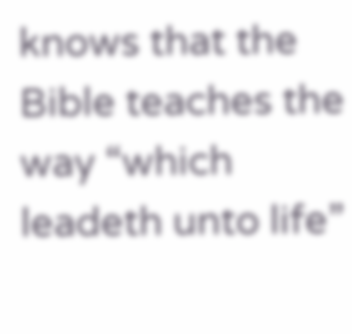knows that the Bible teaches the way “which leadeth unto life”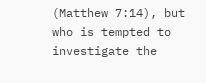(Matthew 7:14), but who is tempted to investigate the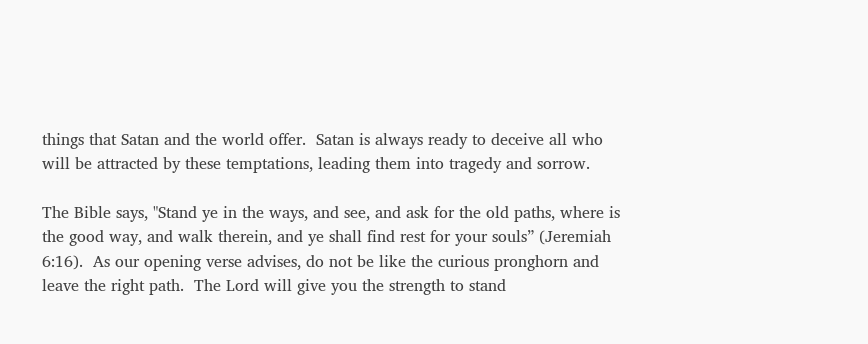things that Satan and the world offer.  Satan is always ready to deceive all who will be attracted by these temptations, leading them into tragedy and sorrow.

The Bible says, "Stand ye in the ways, and see, and ask for the old paths, where is the good way, and walk therein, and ye shall find rest for your souls” (Jeremiah 6:16).  As our opening verse advises, do not be like the curious pronghorn and leave the right path.  The Lord will give you the strength to stand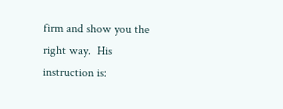firm and show you the right way.  His instruction is: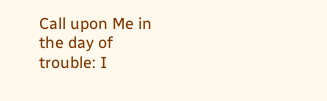Call upon Me in the day of trouble: I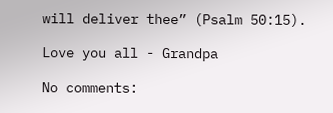will deliver thee” (Psalm 50:15).

Love you all - Grandpa

No comments: